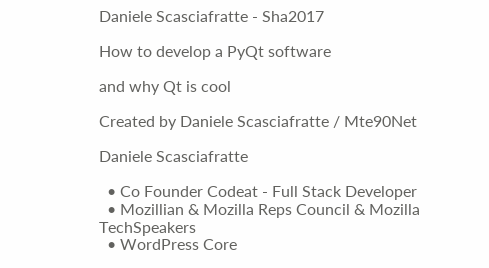Daniele Scasciafratte - Sha2017

How to develop a PyQt software

and why Qt is cool

Created by Daniele Scasciafratte / Mte90Net

Daniele Scasciafratte

  • Co Founder Codeat - Full Stack Developer
  • Mozillian & Mozilla Reps Council & Mozilla TechSpeakers
  • WordPress Core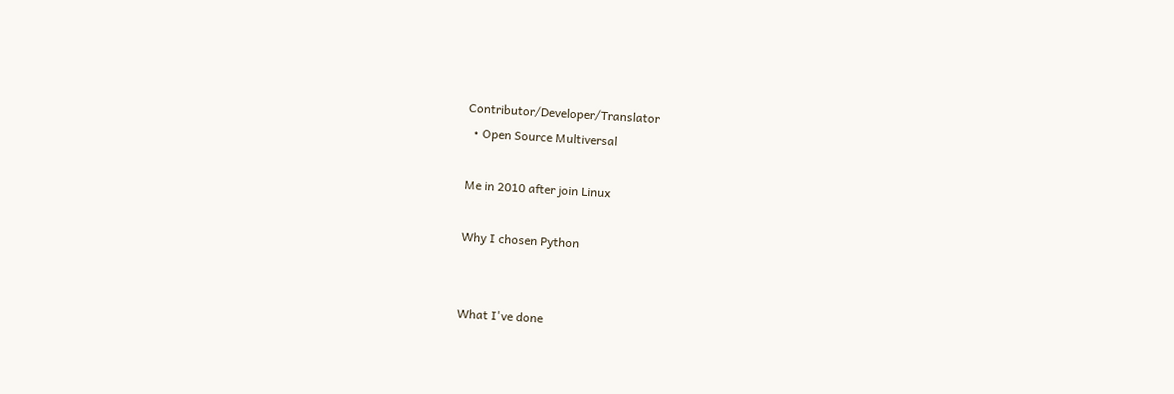Contributor/Developer/Translator
  • Open Source Multiversal

Me in 2010 after join Linux

Why I chosen Python


What I've done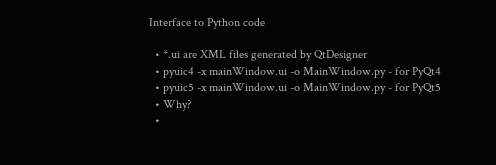Interface to Python code

  • *.ui are XML files generated by QtDesigner
  • pyuic4 -x mainWindow.ui -o MainWindow.py - for PyQt4
  • pyuic5 -x mainWindow.ui -o MainWindow.py - for PyQt5
  • Why?
  •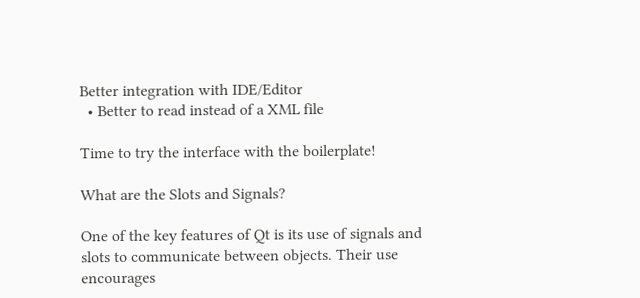Better integration with IDE/Editor
  • Better to read instead of a XML file

Time to try the interface with the boilerplate!

What are the Slots and Signals?

One of the key features of Qt is its use of signals and slots to communicate between objects. Their use encourages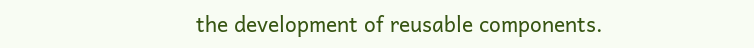the development of reusable components.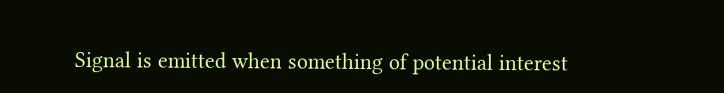Signal is emitted when something of potential interest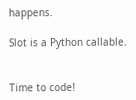happens.

Slot is a Python callable.


Time to code!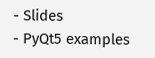- Slides
- PyQt5 examples